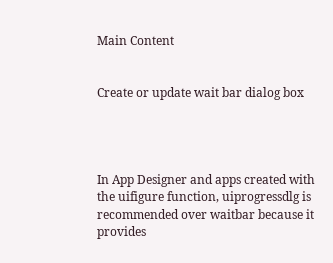Main Content


Create or update wait bar dialog box




In App Designer and apps created with the uifigure function, uiprogressdlg is recommended over waitbar because it provides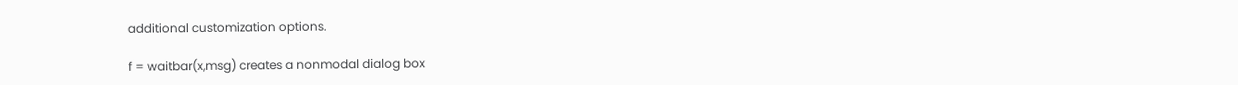additional customization options.

f = waitbar(x,msg) creates a nonmodal dialog box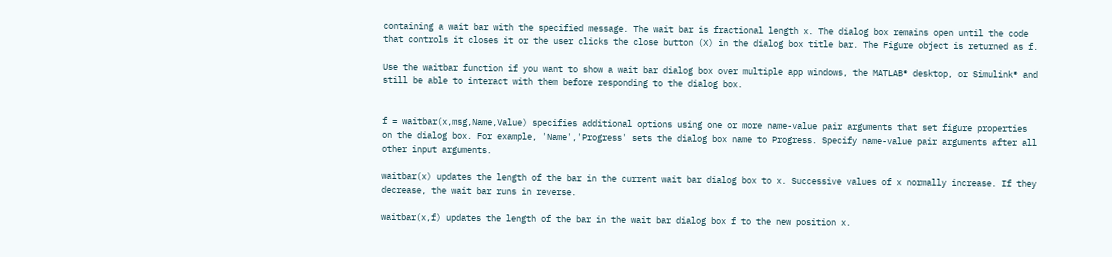containing a wait bar with the specified message. The wait bar is fractional length x. The dialog box remains open until the code that controls it closes it or the user clicks the close button (X) in the dialog box title bar. The Figure object is returned as f.

Use the waitbar function if you want to show a wait bar dialog box over multiple app windows, the MATLAB® desktop, or Simulink® and still be able to interact with them before responding to the dialog box.


f = waitbar(x,msg,Name,Value) specifies additional options using one or more name-value pair arguments that set figure properties on the dialog box. For example, 'Name','Progress' sets the dialog box name to Progress. Specify name-value pair arguments after all other input arguments.

waitbar(x) updates the length of the bar in the current wait bar dialog box to x. Successive values of x normally increase. If they decrease, the wait bar runs in reverse.

waitbar(x,f) updates the length of the bar in the wait bar dialog box f to the new position x.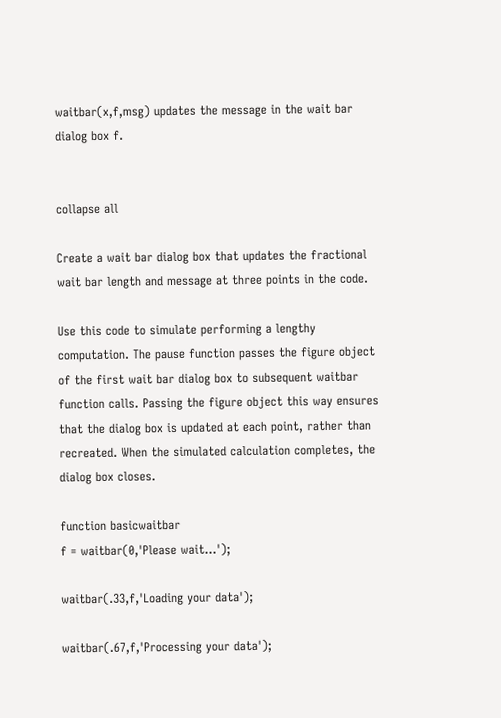waitbar(x,f,msg) updates the message in the wait bar dialog box f.


collapse all

Create a wait bar dialog box that updates the fractional wait bar length and message at three points in the code.

Use this code to simulate performing a lengthy computation. The pause function passes the figure object of the first wait bar dialog box to subsequent waitbar function calls. Passing the figure object this way ensures that the dialog box is updated at each point, rather than recreated. When the simulated calculation completes, the dialog box closes.

function basicwaitbar
f = waitbar(0,'Please wait...');

waitbar(.33,f,'Loading your data');

waitbar(.67,f,'Processing your data');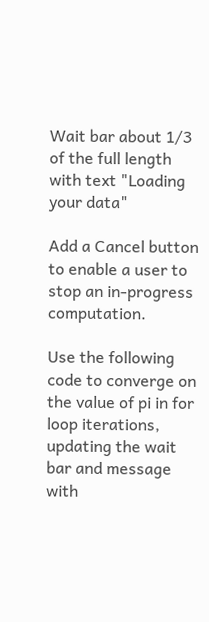Wait bar about 1/3 of the full length with text "Loading your data"

Add a Cancel button to enable a user to stop an in-progress computation.

Use the following code to converge on the value of pi in for loop iterations, updating the wait bar and message with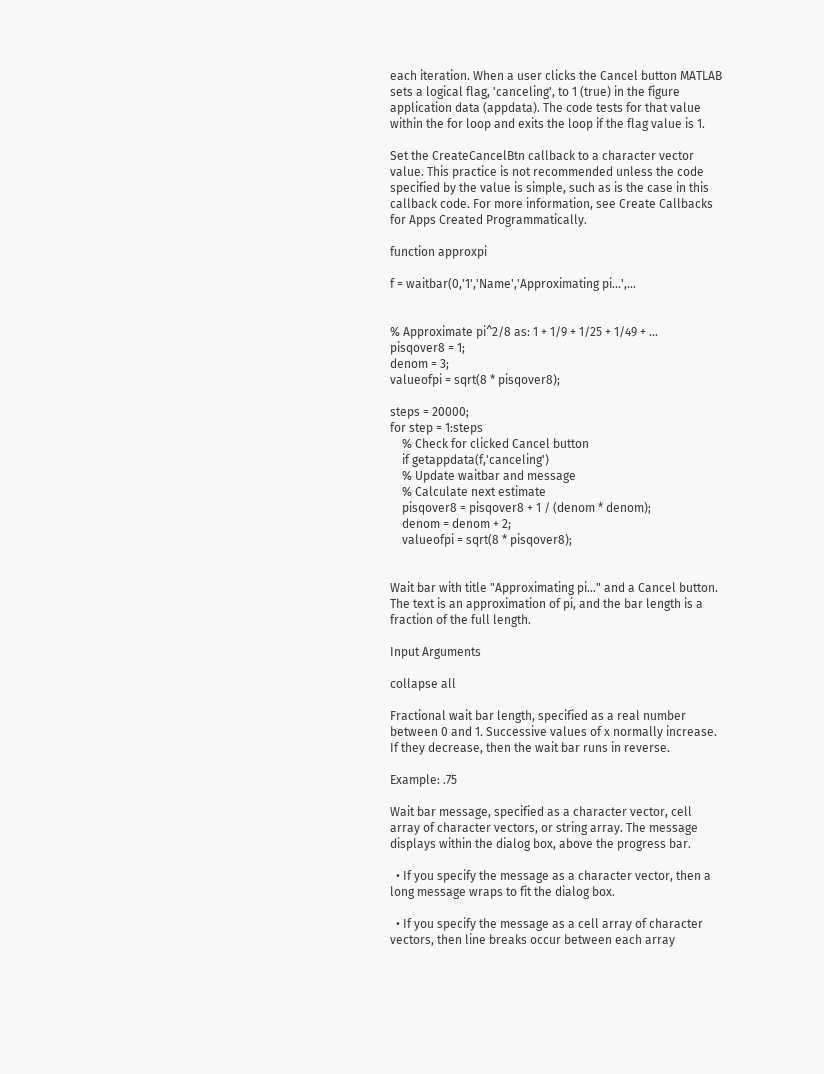each iteration. When a user clicks the Cancel button MATLAB sets a logical flag, 'canceling', to 1 (true) in the figure application data (appdata). The code tests for that value within the for loop and exits the loop if the flag value is 1.

Set the CreateCancelBtn callback to a character vector value. This practice is not recommended unless the code specified by the value is simple, such as is the case in this callback code. For more information, see Create Callbacks for Apps Created Programmatically.

function approxpi

f = waitbar(0,'1','Name','Approximating pi...',...


% Approximate pi^2/8 as: 1 + 1/9 + 1/25 + 1/49 + ...
pisqover8 = 1;
denom = 3;
valueofpi = sqrt(8 * pisqover8);

steps = 20000;
for step = 1:steps
    % Check for clicked Cancel button
    if getappdata(f,'canceling')
    % Update waitbar and message
    % Calculate next estimate
    pisqover8 = pisqover8 + 1 / (denom * denom);
    denom = denom + 2;
    valueofpi = sqrt(8 * pisqover8);


Wait bar with title "Approximating pi..." and a Cancel button. The text is an approximation of pi, and the bar length is a fraction of the full length.

Input Arguments

collapse all

Fractional wait bar length, specified as a real number between 0 and 1. Successive values of x normally increase. If they decrease, then the wait bar runs in reverse.

Example: .75

Wait bar message, specified as a character vector, cell array of character vectors, or string array. The message displays within the dialog box, above the progress bar.

  • If you specify the message as a character vector, then a long message wraps to fit the dialog box.

  • If you specify the message as a cell array of character vectors, then line breaks occur between each array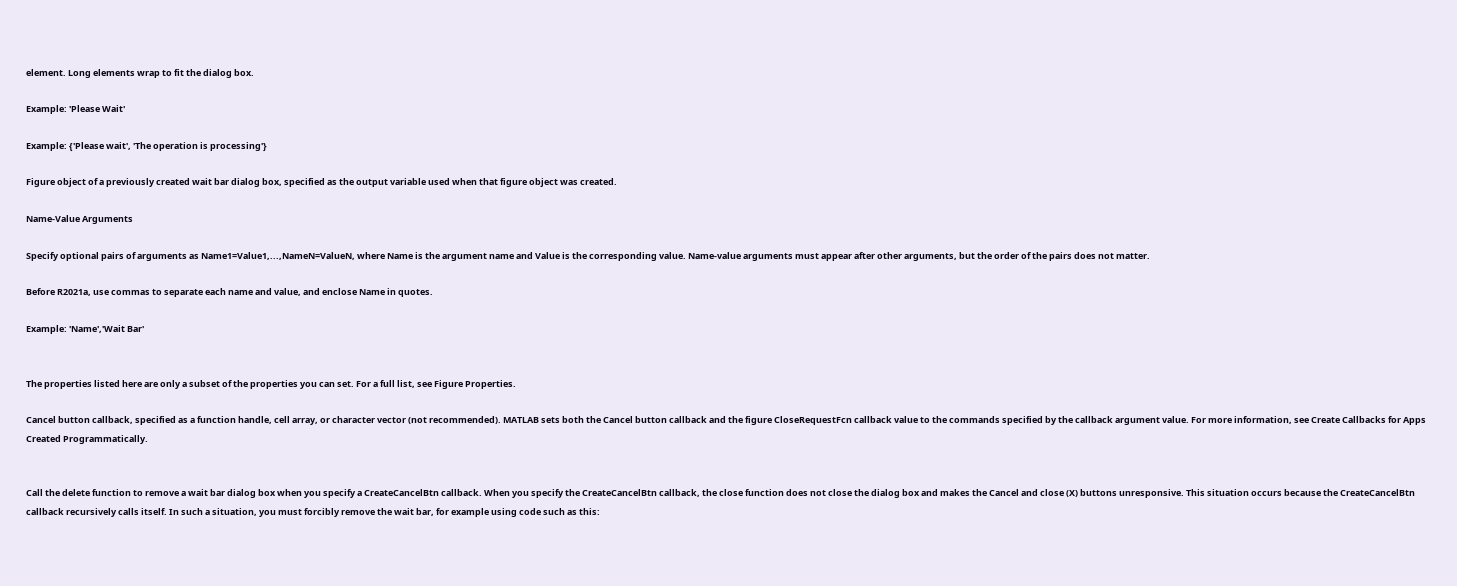element. Long elements wrap to fit the dialog box.

Example: 'Please Wait'

Example: {'Please wait', 'The operation is processing'}

Figure object of a previously created wait bar dialog box, specified as the output variable used when that figure object was created.

Name-Value Arguments

Specify optional pairs of arguments as Name1=Value1,...,NameN=ValueN, where Name is the argument name and Value is the corresponding value. Name-value arguments must appear after other arguments, but the order of the pairs does not matter.

Before R2021a, use commas to separate each name and value, and enclose Name in quotes.

Example: 'Name','Wait Bar'


The properties listed here are only a subset of the properties you can set. For a full list, see Figure Properties.

Cancel button callback, specified as a function handle, cell array, or character vector (not recommended). MATLAB sets both the Cancel button callback and the figure CloseRequestFcn callback value to the commands specified by the callback argument value. For more information, see Create Callbacks for Apps Created Programmatically.


Call the delete function to remove a wait bar dialog box when you specify a CreateCancelBtn callback. When you specify the CreateCancelBtn callback, the close function does not close the dialog box and makes the Cancel and close (X) buttons unresponsive. This situation occurs because the CreateCancelBtn callback recursively calls itself. In such a situation, you must forcibly remove the wait bar, for example using code such as this: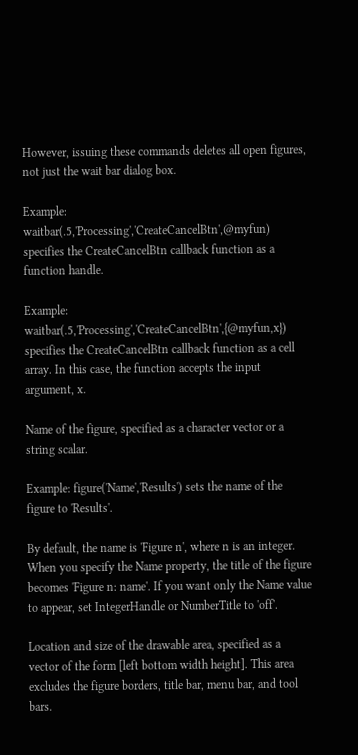However, issuing these commands deletes all open figures, not just the wait bar dialog box.

Example: waitbar(.5,'Processing','CreateCancelBtn',@myfun) specifies the CreateCancelBtn callback function as a function handle.

Example: waitbar(.5,'Processing','CreateCancelBtn',{@myfun,x}) specifies the CreateCancelBtn callback function as a cell array. In this case, the function accepts the input argument, x.

Name of the figure, specified as a character vector or a string scalar.

Example: figure('Name','Results') sets the name of the figure to 'Results'.

By default, the name is 'Figure n', where n is an integer. When you specify the Name property, the title of the figure becomes 'Figure n: name'. If you want only the Name value to appear, set IntegerHandle or NumberTitle to 'off'.

Location and size of the drawable area, specified as a vector of the form [left bottom width height]. This area excludes the figure borders, title bar, menu bar, and tool bars.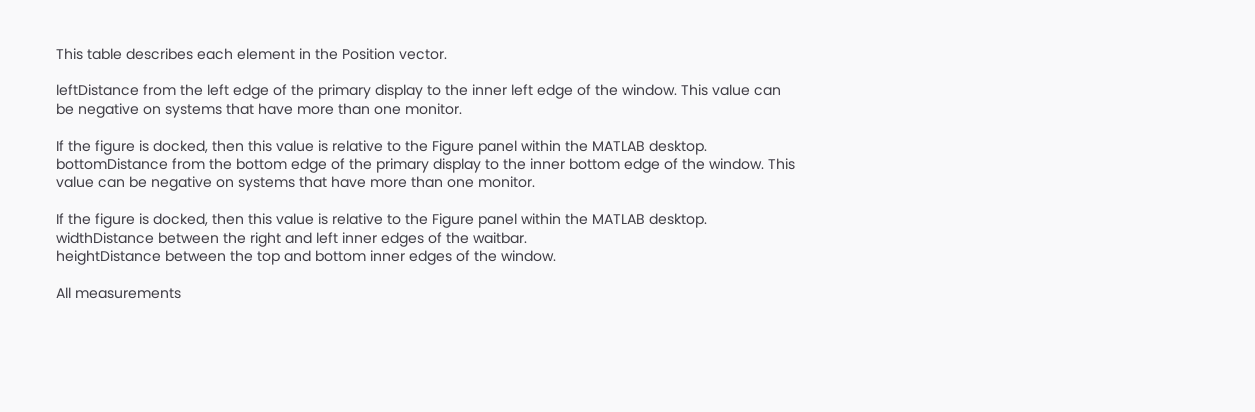This table describes each element in the Position vector.

leftDistance from the left edge of the primary display to the inner left edge of the window. This value can be negative on systems that have more than one monitor.

If the figure is docked, then this value is relative to the Figure panel within the MATLAB desktop.
bottomDistance from the bottom edge of the primary display to the inner bottom edge of the window. This value can be negative on systems that have more than one monitor.

If the figure is docked, then this value is relative to the Figure panel within the MATLAB desktop.
widthDistance between the right and left inner edges of the waitbar.
heightDistance between the top and bottom inner edges of the window.

All measurements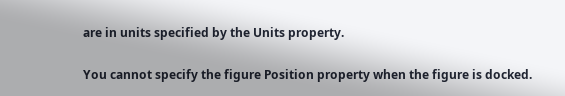are in units specified by the Units property.

You cannot specify the figure Position property when the figure is docked.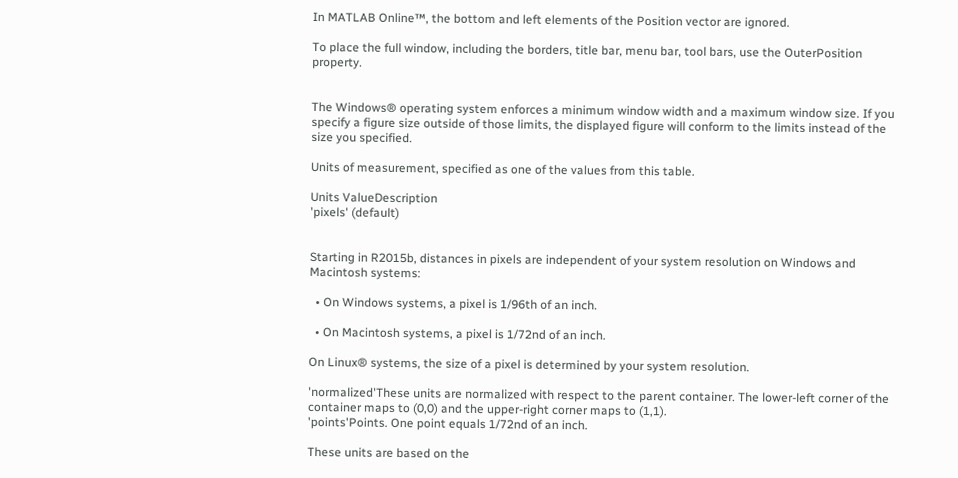In MATLAB Online™, the bottom and left elements of the Position vector are ignored.

To place the full window, including the borders, title bar, menu bar, tool bars, use the OuterPosition property.


The Windows® operating system enforces a minimum window width and a maximum window size. If you specify a figure size outside of those limits, the displayed figure will conform to the limits instead of the size you specified.

Units of measurement, specified as one of the values from this table.

Units ValueDescription
'pixels' (default)


Starting in R2015b, distances in pixels are independent of your system resolution on Windows and Macintosh systems:

  • On Windows systems, a pixel is 1/96th of an inch.

  • On Macintosh systems, a pixel is 1/72nd of an inch.

On Linux® systems, the size of a pixel is determined by your system resolution.

'normalized'These units are normalized with respect to the parent container. The lower-left corner of the container maps to (0,0) and the upper-right corner maps to (1,1).
'points'Points. One point equals 1/72nd of an inch.

These units are based on the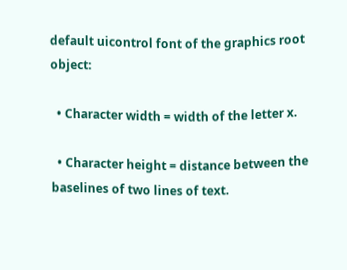default uicontrol font of the graphics root object:

  • Character width = width of the letter x.

  • Character height = distance between the baselines of two lines of text.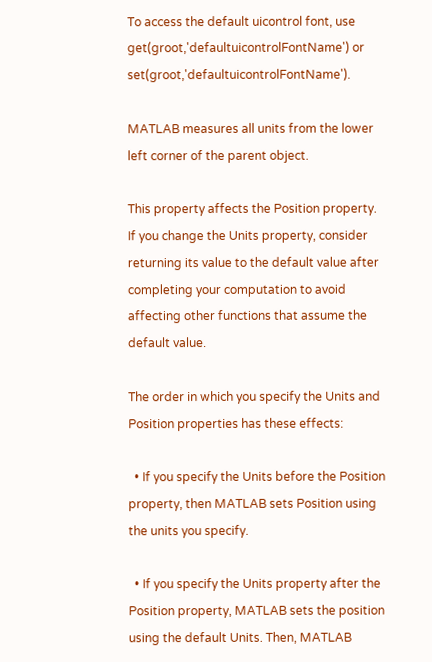To access the default uicontrol font, use get(groot,'defaultuicontrolFontName') or set(groot,'defaultuicontrolFontName').

MATLAB measures all units from the lower left corner of the parent object.

This property affects the Position property. If you change the Units property, consider returning its value to the default value after completing your computation to avoid affecting other functions that assume the default value.

The order in which you specify the Units and Position properties has these effects:

  • If you specify the Units before the Position property, then MATLAB sets Position using the units you specify.

  • If you specify the Units property after the Position property, MATLAB sets the position using the default Units. Then, MATLAB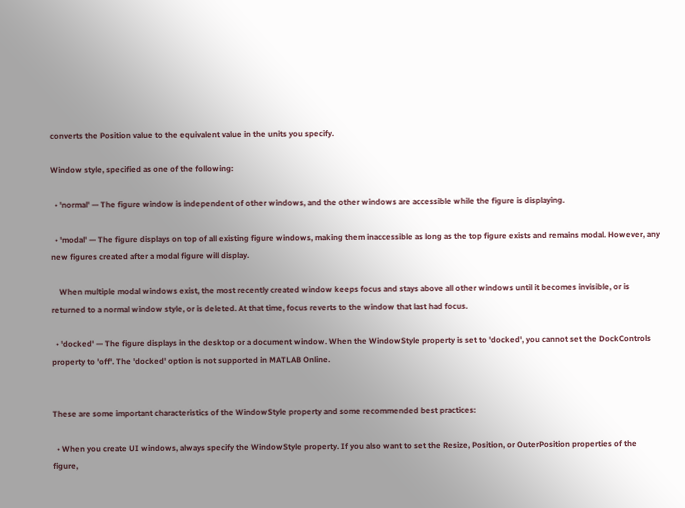converts the Position value to the equivalent value in the units you specify.

Window style, specified as one of the following:

  • 'normal' — The figure window is independent of other windows, and the other windows are accessible while the figure is displaying.

  • 'modal' — The figure displays on top of all existing figure windows, making them inaccessible as long as the top figure exists and remains modal. However, any new figures created after a modal figure will display.

    When multiple modal windows exist, the most recently created window keeps focus and stays above all other windows until it becomes invisible, or is returned to a normal window style, or is deleted. At that time, focus reverts to the window that last had focus.

  • 'docked' — The figure displays in the desktop or a document window. When the WindowStyle property is set to 'docked', you cannot set the DockControls property to 'off'. The 'docked' option is not supported in MATLAB Online.


These are some important characteristics of the WindowStyle property and some recommended best practices:

  • When you create UI windows, always specify the WindowStyle property. If you also want to set the Resize, Position, or OuterPosition properties of the figure,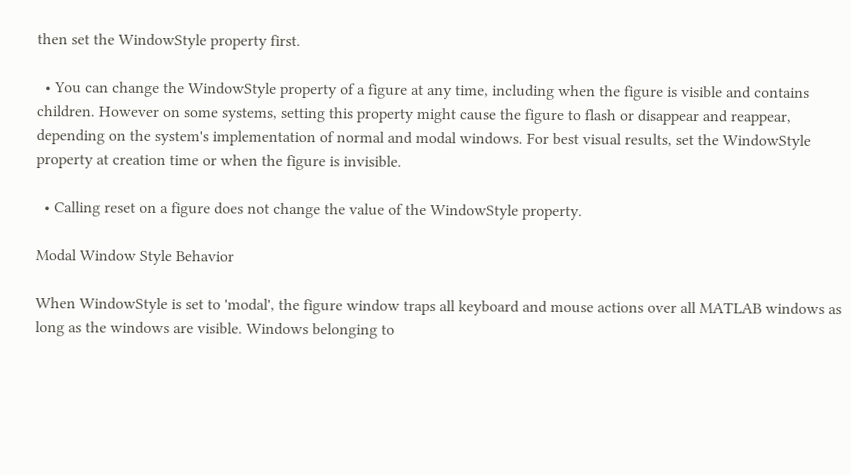then set the WindowStyle property first.

  • You can change the WindowStyle property of a figure at any time, including when the figure is visible and contains children. However on some systems, setting this property might cause the figure to flash or disappear and reappear, depending on the system's implementation of normal and modal windows. For best visual results, set the WindowStyle property at creation time or when the figure is invisible.

  • Calling reset on a figure does not change the value of the WindowStyle property.

Modal Window Style Behavior

When WindowStyle is set to 'modal', the figure window traps all keyboard and mouse actions over all MATLAB windows as long as the windows are visible. Windows belonging to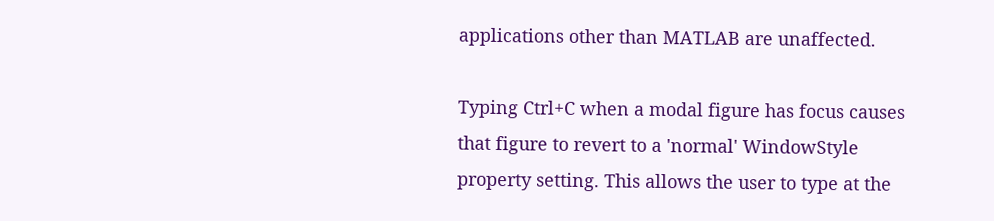applications other than MATLAB are unaffected.

Typing Ctrl+C when a modal figure has focus causes that figure to revert to a 'normal' WindowStyle property setting. This allows the user to type at the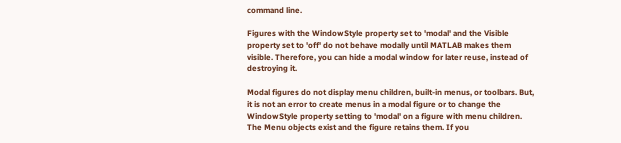command line.

Figures with the WindowStyle property set to 'modal' and the Visible property set to 'off' do not behave modally until MATLAB makes them visible. Therefore, you can hide a modal window for later reuse, instead of destroying it.

Modal figures do not display menu children, built-in menus, or toolbars. But, it is not an error to create menus in a modal figure or to change the WindowStyle property setting to 'modal' on a figure with menu children. The Menu objects exist and the figure retains them. If you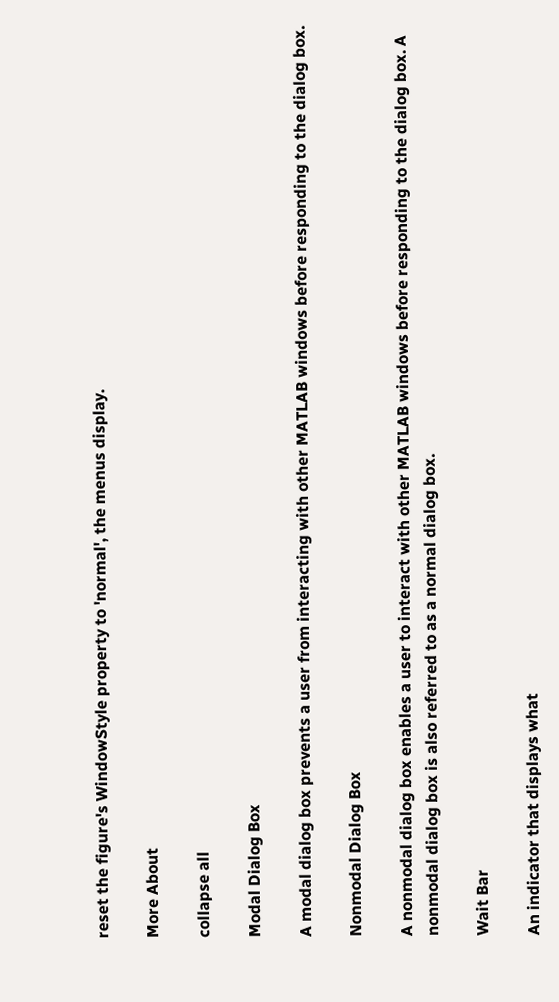reset the figure's WindowStyle property to 'normal', the menus display.

More About

collapse all

Modal Dialog Box

A modal dialog box prevents a user from interacting with other MATLAB windows before responding to the dialog box.

Nonmodal Dialog Box

A nonmodal dialog box enables a user to interact with other MATLAB windows before responding to the dialog box. A nonmodal dialog box is also referred to as a normal dialog box.

Wait Bar

An indicator that displays what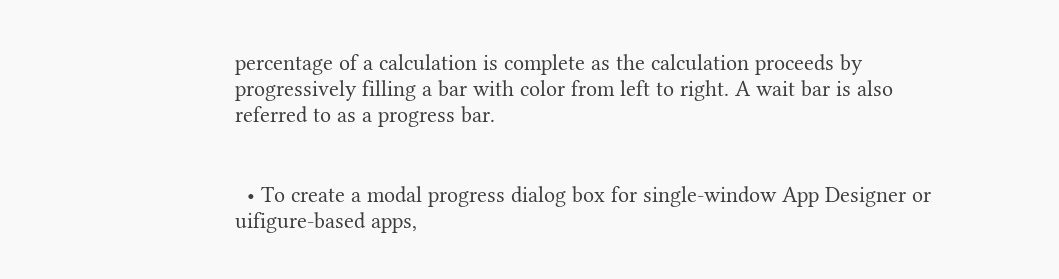percentage of a calculation is complete as the calculation proceeds by progressively filling a bar with color from left to right. A wait bar is also referred to as a progress bar.


  • To create a modal progress dialog box for single-window App Designer or uifigure-based apps,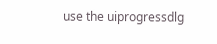use the uiprogressdlg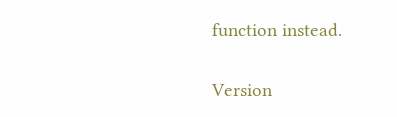function instead.

Version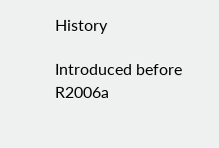History

Introduced before R2006a